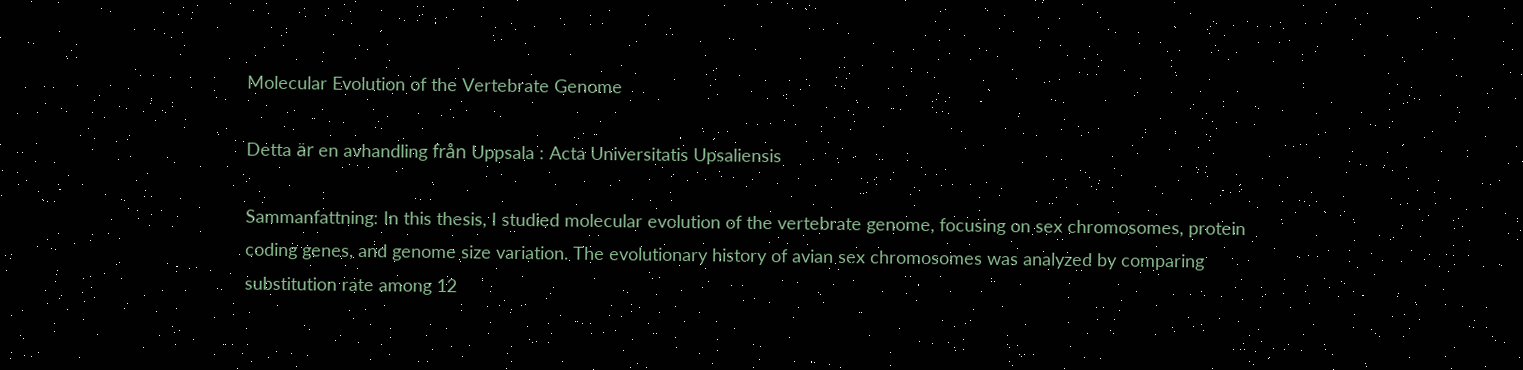Molecular Evolution of the Vertebrate Genome

Detta är en avhandling från Uppsala : Acta Universitatis Upsaliensis

Sammanfattning: In this thesis, I studied molecular evolution of the vertebrate genome, focusing on sex chromosomes, protein coding genes, and genome size variation. The evolutionary history of avian sex chromosomes was analyzed by comparing substitution rate among 12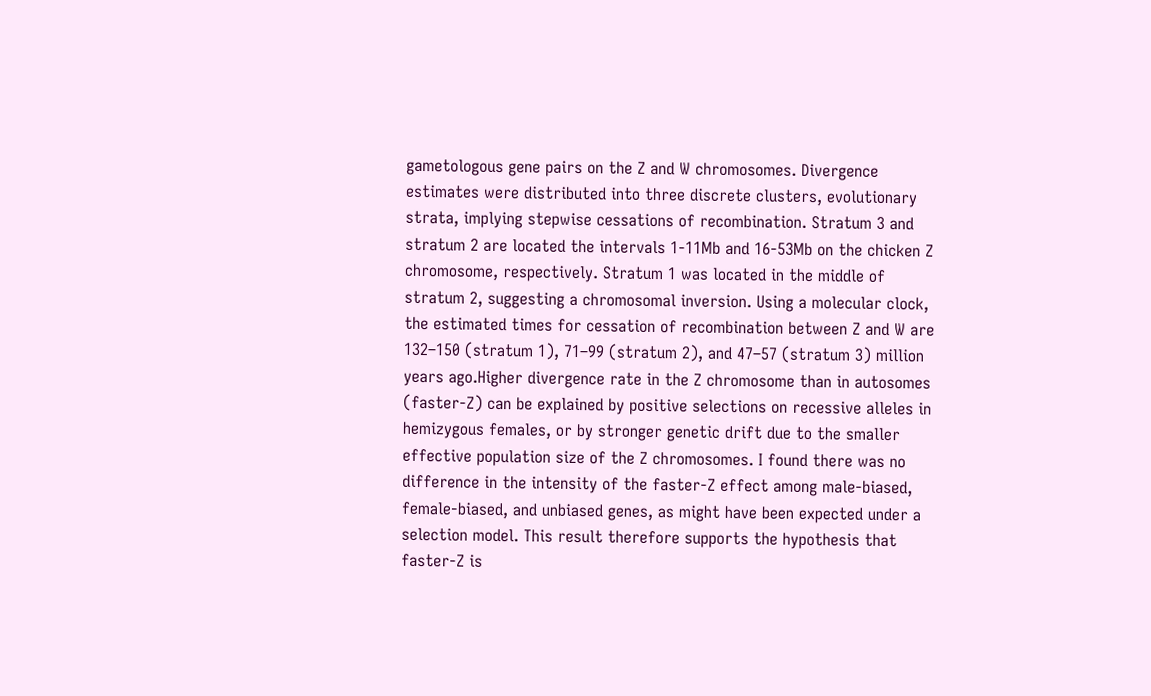gametologous gene pairs on the Z and W chromosomes. Divergence estimates were distributed into three discrete clusters, evolutionary strata, implying stepwise cessations of recombination. Stratum 3 and stratum 2 are located the intervals 1-11Mb and 16-53Mb on the chicken Z chromosome, respectively. Stratum 1 was located in the middle of stratum 2, suggesting a chromosomal inversion. Using a molecular clock, the estimated times for cessation of recombination between Z and W are 132–150 (stratum 1), 71–99 (stratum 2), and 47–57 (stratum 3) million years ago.Higher divergence rate in the Z chromosome than in autosomes (faster-Z) can be explained by positive selections on recessive alleles in hemizygous females, or by stronger genetic drift due to the smaller effective population size of the Z chromosomes. I found there was no difference in the intensity of the faster-Z effect among male-biased, female-biased, and unbiased genes, as might have been expected under a selection model. This result therefore supports the hypothesis that faster-Z is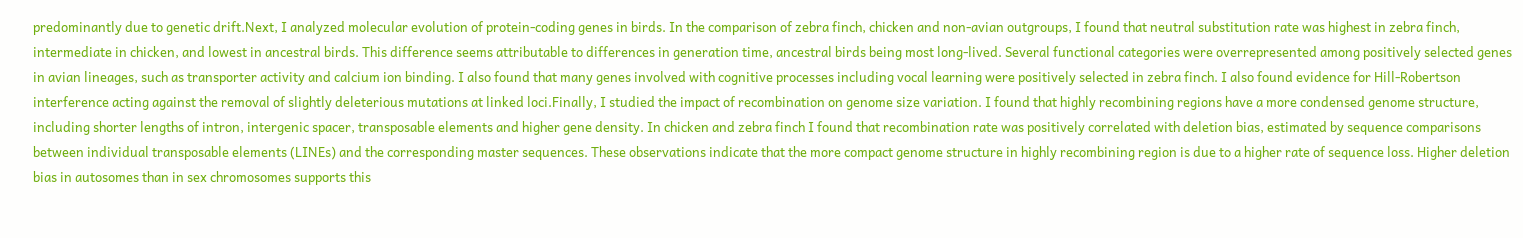predominantly due to genetic drift.Next, I analyzed molecular evolution of protein-coding genes in birds. In the comparison of zebra finch, chicken and non-avian outgroups, I found that neutral substitution rate was highest in zebra finch, intermediate in chicken, and lowest in ancestral birds. This difference seems attributable to differences in generation time, ancestral birds being most long-lived. Several functional categories were overrepresented among positively selected genes in avian lineages, such as transporter activity and calcium ion binding. I also found that many genes involved with cognitive processes including vocal learning were positively selected in zebra finch. I also found evidence for Hill-Robertson interference acting against the removal of slightly deleterious mutations at linked loci.Finally, I studied the impact of recombination on genome size variation. I found that highly recombining regions have a more condensed genome structure, including shorter lengths of intron, intergenic spacer, transposable elements and higher gene density. In chicken and zebra finch I found that recombination rate was positively correlated with deletion bias, estimated by sequence comparisons between individual transposable elements (LINEs) and the corresponding master sequences. These observations indicate that the more compact genome structure in highly recombining region is due to a higher rate of sequence loss. Higher deletion bias in autosomes than in sex chromosomes supports this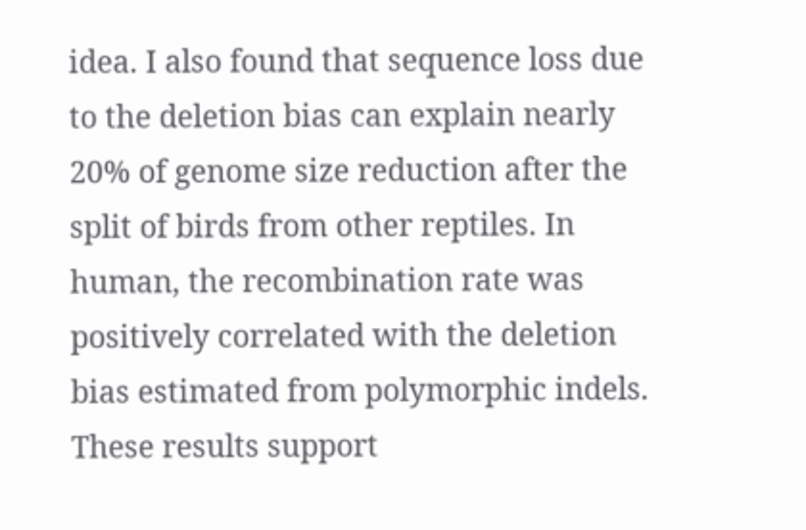idea. I also found that sequence loss due to the deletion bias can explain nearly 20% of genome size reduction after the split of birds from other reptiles. In human, the recombination rate was positively correlated with the deletion bias estimated from polymorphic indels. These results support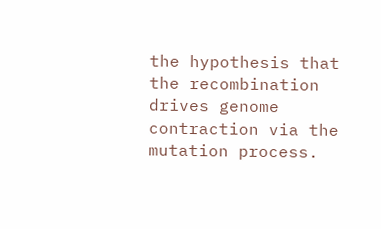the hypothesis that the recombination drives genome contraction via the mutation process.